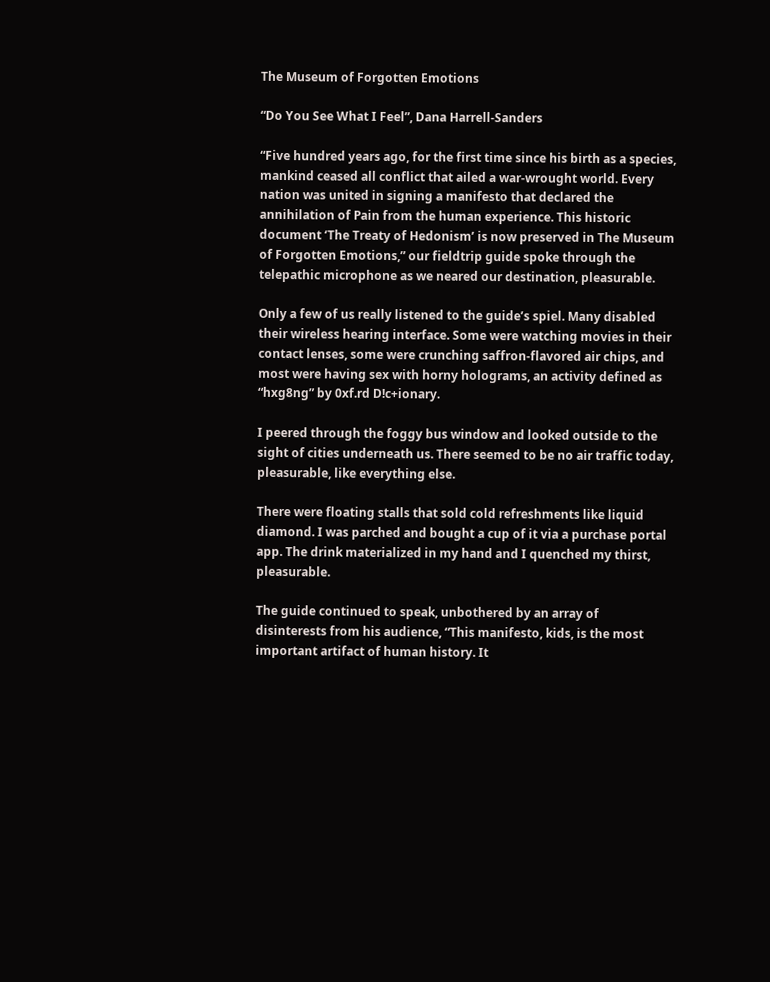The Museum of Forgotten Emotions

“Do You See What I Feel”, Dana Harrell-Sanders

“Five hundred years ago, for the first time since his birth as a species, mankind ceased all conflict that ailed a war-wrought world. Every nation was united in signing a manifesto that declared the annihilation of Pain from the human experience. This historic document ‘The Treaty of Hedonism’ is now preserved in The Museum of Forgotten Emotions,” our fieldtrip guide spoke through the telepathic microphone as we neared our destination, pleasurable.

Only a few of us really listened to the guide’s spiel. Many disabled their wireless hearing interface. Some were watching movies in their contact lenses, some were crunching saffron-flavored air chips, and most were having sex with horny holograms, an activity defined as “hxg8ng” by 0xf.rd D!c+ionary.

I peered through the foggy bus window and looked outside to the sight of cities underneath us. There seemed to be no air traffic today, pleasurable, like everything else.

There were floating stalls that sold cold refreshments like liquid diamond. I was parched and bought a cup of it via a purchase portal app. The drink materialized in my hand and I quenched my thirst, pleasurable.

The guide continued to speak, unbothered by an array of disinterests from his audience, “This manifesto, kids, is the most important artifact of human history. It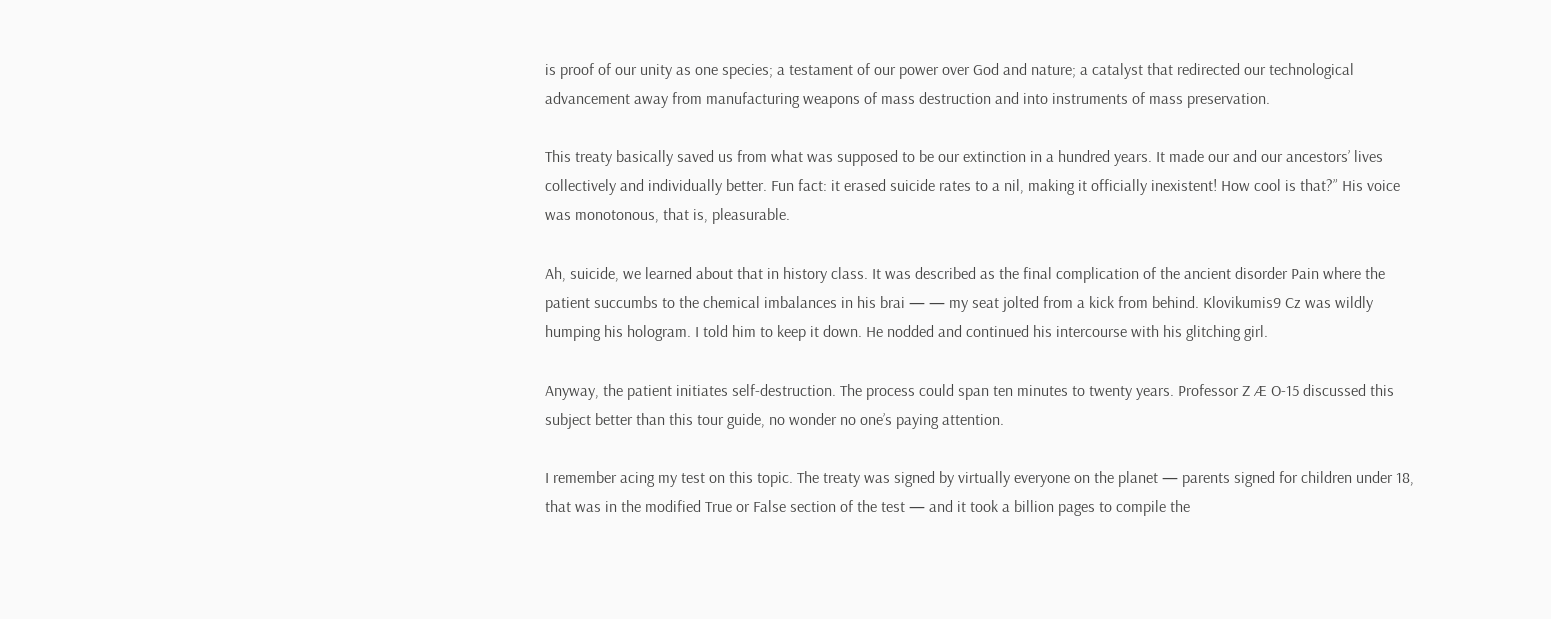is proof of our unity as one species; a testament of our power over God and nature; a catalyst that redirected our technological advancement away from manufacturing weapons of mass destruction and into instruments of mass preservation.

This treaty basically saved us from what was supposed to be our extinction in a hundred years. It made our and our ancestors’ lives collectively and individually better. Fun fact: it erased suicide rates to a nil, making it officially inexistent! How cool is that?” His voice was monotonous, that is, pleasurable.

Ah, suicide, we learned about that in history class. It was described as the final complication of the ancient disorder Pain where the patient succumbs to the chemical imbalances in his brai — — my seat jolted from a kick from behind. Klovikumis9 Cz was wildly humping his hologram. I told him to keep it down. He nodded and continued his intercourse with his glitching girl.

Anyway, the patient initiates self-destruction. The process could span ten minutes to twenty years. Professor Z Æ O-15 discussed this subject better than this tour guide, no wonder no one’s paying attention.

I remember acing my test on this topic. The treaty was signed by virtually everyone on the planet — parents signed for children under 18, that was in the modified True or False section of the test — and it took a billion pages to compile the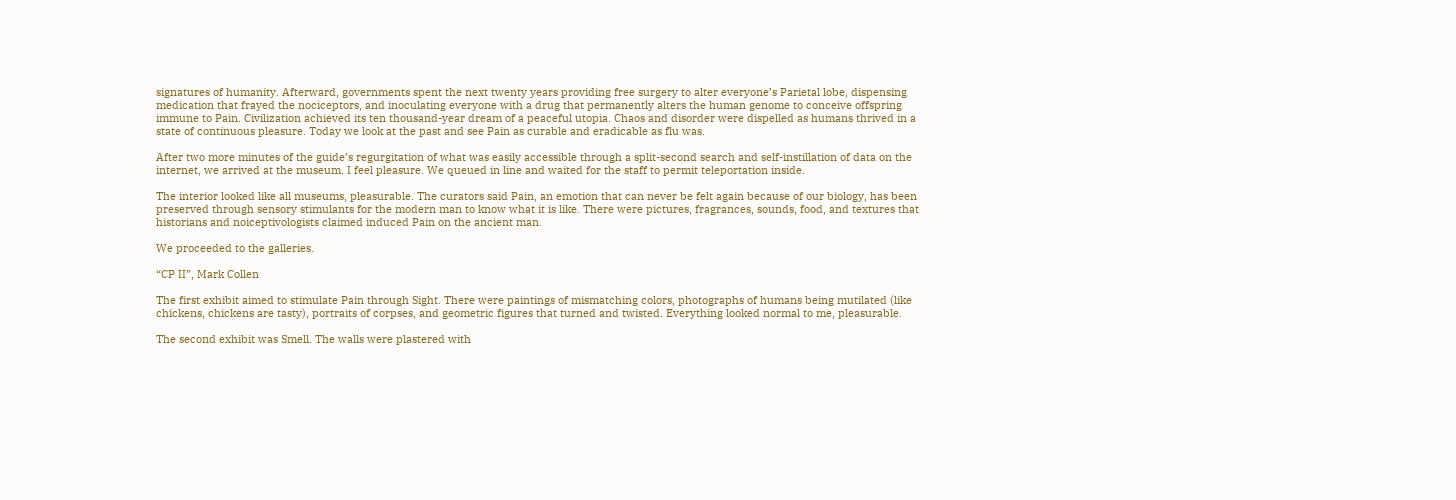signatures of humanity. Afterward, governments spent the next twenty years providing free surgery to alter everyone’s Parietal lobe, dispensing medication that frayed the nociceptors, and inoculating everyone with a drug that permanently alters the human genome to conceive offspring immune to Pain. Civilization achieved its ten thousand-year dream of a peaceful utopia. Chaos and disorder were dispelled as humans thrived in a state of continuous pleasure. Today we look at the past and see Pain as curable and eradicable as flu was.

After two more minutes of the guide’s regurgitation of what was easily accessible through a split-second search and self-instillation of data on the internet, we arrived at the museum. I feel pleasure. We queued in line and waited for the staff to permit teleportation inside.

The interior looked like all museums, pleasurable. The curators said Pain, an emotion that can never be felt again because of our biology, has been preserved through sensory stimulants for the modern man to know what it is like. There were pictures, fragrances, sounds, food, and textures that historians and noiceptivologists claimed induced Pain on the ancient man.

We proceeded to the galleries.

“CP II”, Mark Collen

The first exhibit aimed to stimulate Pain through Sight. There were paintings of mismatching colors, photographs of humans being mutilated (like chickens, chickens are tasty), portraits of corpses, and geometric figures that turned and twisted. Everything looked normal to me, pleasurable.

The second exhibit was Smell. The walls were plastered with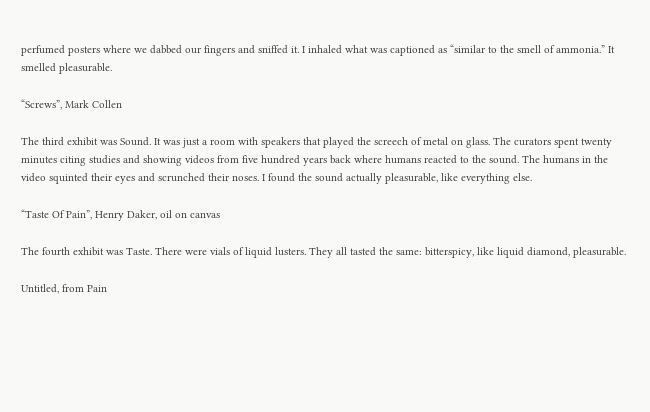perfumed posters where we dabbed our fingers and sniffed it. I inhaled what was captioned as “similar to the smell of ammonia.” It smelled pleasurable.

“Screws”, Mark Collen

The third exhibit was Sound. It was just a room with speakers that played the screech of metal on glass. The curators spent twenty minutes citing studies and showing videos from five hundred years back where humans reacted to the sound. The humans in the video squinted their eyes and scrunched their noses. I found the sound actually pleasurable, like everything else.

“Taste Of Pain”, Henry Daker, oil on canvas

The fourth exhibit was Taste. There were vials of liquid lusters. They all tasted the same: bitterspicy, like liquid diamond, pleasurable.

Untitled, from Pain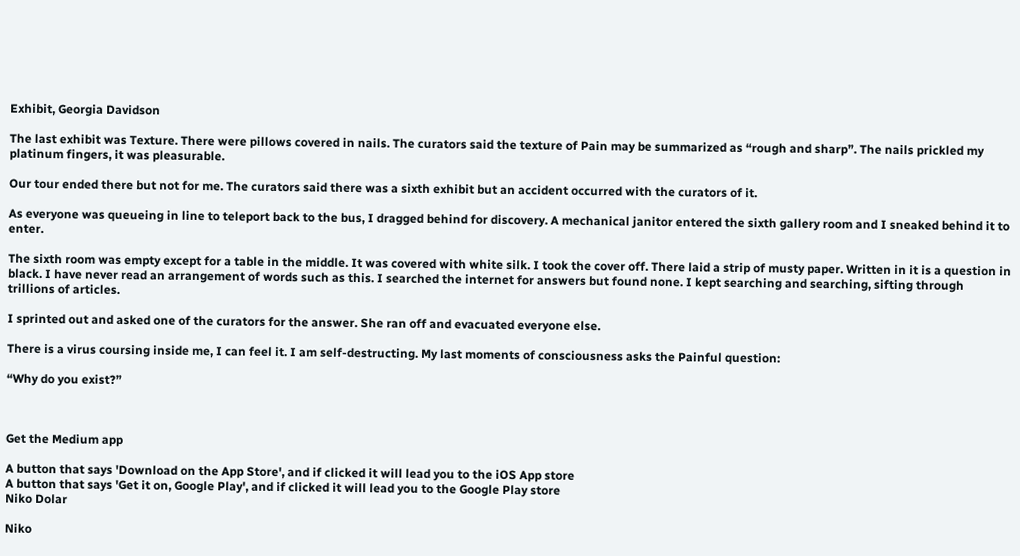Exhibit, Georgia Davidson

The last exhibit was Texture. There were pillows covered in nails. The curators said the texture of Pain may be summarized as “rough and sharp”. The nails prickled my platinum fingers, it was pleasurable.

Our tour ended there but not for me. The curators said there was a sixth exhibit but an accident occurred with the curators of it.

As everyone was queueing in line to teleport back to the bus, I dragged behind for discovery. A mechanical janitor entered the sixth gallery room and I sneaked behind it to enter.

The sixth room was empty except for a table in the middle. It was covered with white silk. I took the cover off. There laid a strip of musty paper. Written in it is a question in black. I have never read an arrangement of words such as this. I searched the internet for answers but found none. I kept searching and searching, sifting through trillions of articles.

I sprinted out and asked one of the curators for the answer. She ran off and evacuated everyone else.

There is a virus coursing inside me, I can feel it. I am self-destructing. My last moments of consciousness asks the Painful question:

“Why do you exist?”



Get the Medium app

A button that says 'Download on the App Store', and if clicked it will lead you to the iOS App store
A button that says 'Get it on, Google Play', and if clicked it will lead you to the Google Play store
Niko Dolar

Niko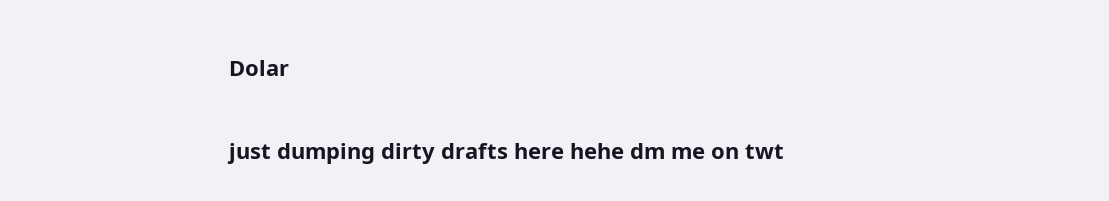Dolar

just dumping dirty drafts here hehe dm me on twt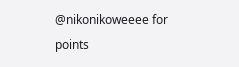@nikonikoweeee for points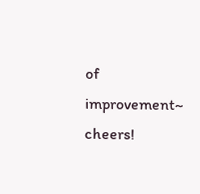of improvement~ cheers!